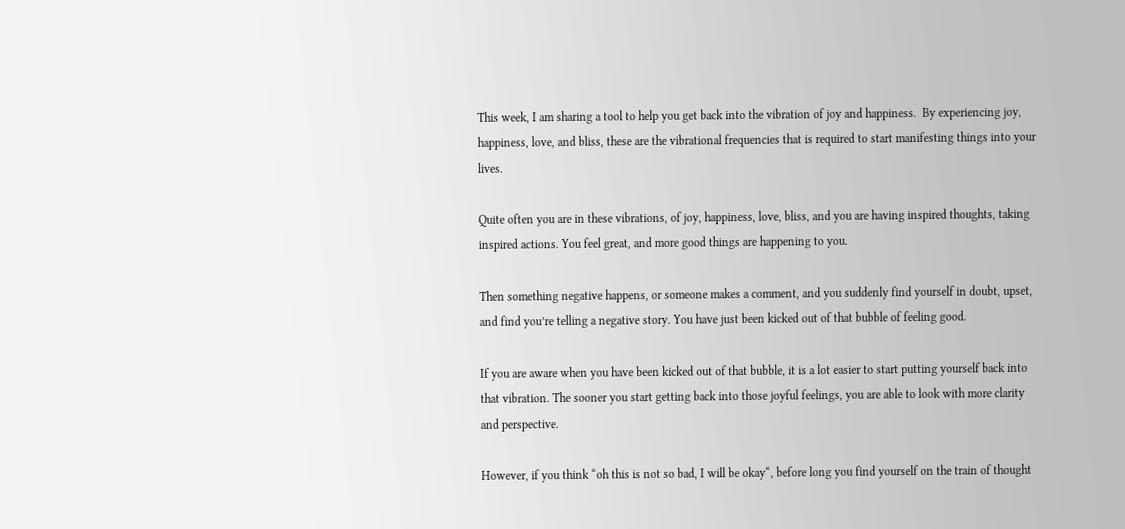This week, I am sharing a tool to help you get back into the vibration of joy and happiness.  By experiencing joy, happiness, love, and bliss, these are the vibrational frequencies that is required to start manifesting things into your lives.

Quite often you are in these vibrations, of joy, happiness, love, bliss, and you are having inspired thoughts, taking inspired actions. You feel great, and more good things are happening to you.

Then something negative happens, or someone makes a comment, and you suddenly find yourself in doubt, upset, and find you’re telling a negative story. You have just been kicked out of that bubble of feeling good.

If you are aware when you have been kicked out of that bubble, it is a lot easier to start putting yourself back into that vibration. The sooner you start getting back into those joyful feelings, you are able to look with more clarity and perspective.

However, if you think “oh this is not so bad, I will be okay“, before long you find yourself on the train of thought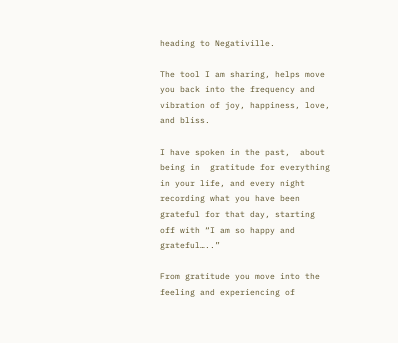heading to Negativille.

The tool I am sharing, helps move you back into the frequency and vibration of joy, happiness, love, and bliss.

I have spoken in the past,  about being in  gratitude for everything in your life, and every night recording what you have been grateful for that day, starting off with “I am so happy and grateful…..”

From gratitude you move into the feeling and experiencing of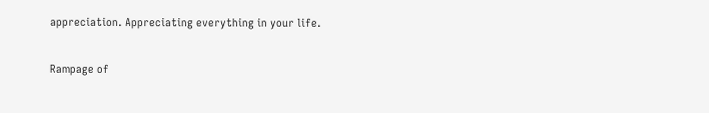appreciation. Appreciating everything in your life.

Rampage of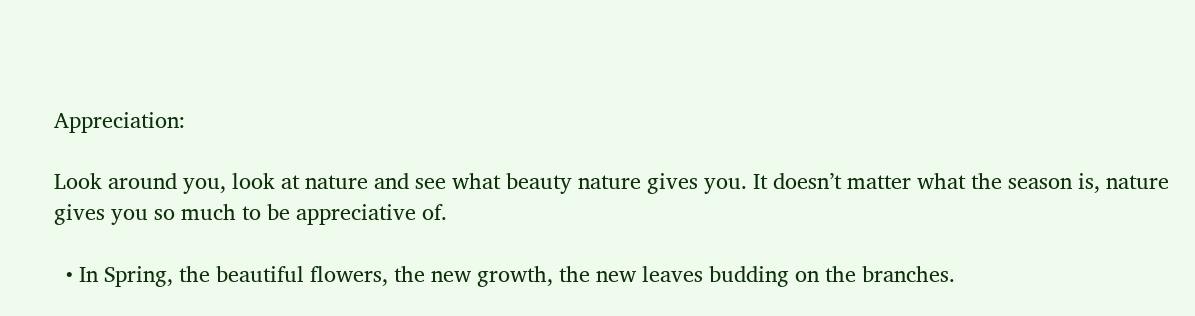Appreciation:

Look around you, look at nature and see what beauty nature gives you. It doesn’t matter what the season is, nature gives you so much to be appreciative of.

  • In Spring, the beautiful flowers, the new growth, the new leaves budding on the branches.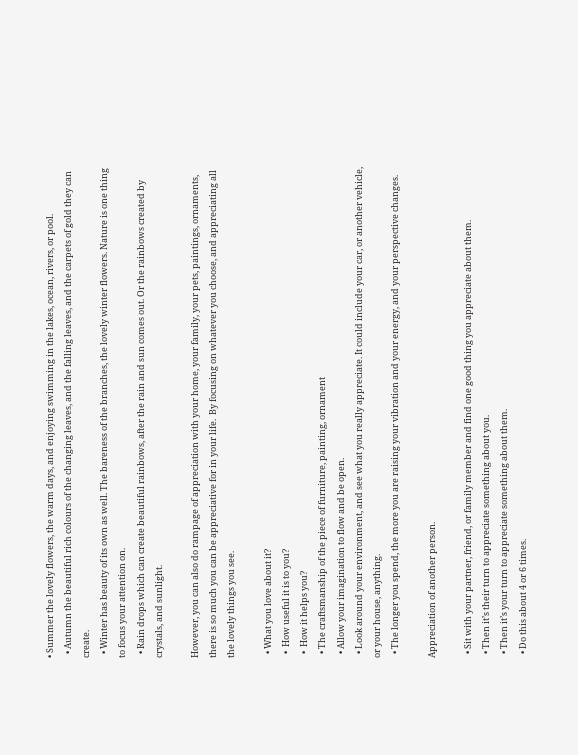• Summer the lovely flowers, the warm days, and enjoying swimming in the lakes, ocean, rivers, or pool.
  • Autumn the beautiful rich colours of the changing leaves, and the falling leaves, and the carpets of gold they can create.
  • Winter has beauty of its own as well. The bareness of the branches, the lovely winter flowers. Nature is one thing to focus your attention on.
  • Rain drops which can create beautiful rainbows, after the rain and sun comes out. Or the rainbows created by crystals, and sunlight.

However, you can also do rampage of appreciation with your home, your family, your pets, paintings, ornaments, there is so much you can be appreciative for in your life.  By focusing on whatever you choose, and appreciating all the lovely things you see.

  • What you love about it?
  •  How useful it is to you?
  •  How it helps you?
  • The craftsmanship of the piece of furniture, painting, ornament
  • Allow your imagination to flow and be open.
  • Look around your environment, and see what you really appreciate. It could include your car, or another vehicle, or your house, anything.
  • The longer you spend, the more you are raising your vibration and your energy, and your perspective changes.

Appreciation of another person.

  • Sit with your partner, friend, or family member and find one good thing you appreciate about them.
  • Then it’s their turn to appreciate something about you.
  • Then it’s your turn to appreciate something about them.
  • Do this about 4 or 6 times.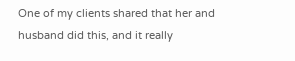One of my clients shared that her and husband did this, and it really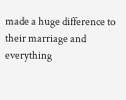made a huge difference to their marriage and everything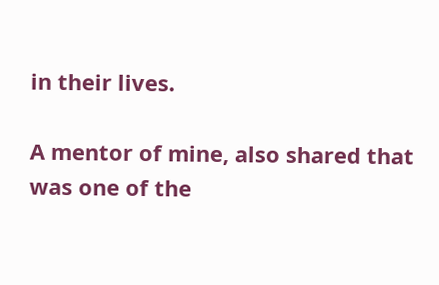in their lives.

A mentor of mine, also shared that was one of the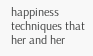happiness techniques that her and her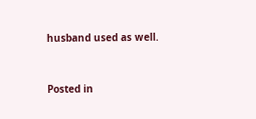husband used as well.


Posted in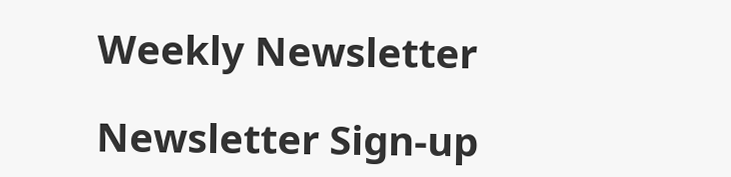Weekly Newsletter

Newsletter Sign-up